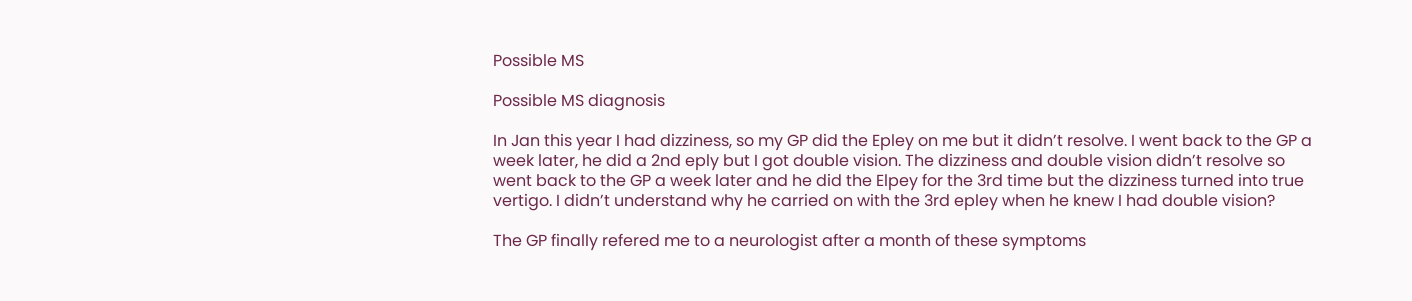Possible MS

Possible MS diagnosis

In Jan this year I had dizziness, so my GP did the Epley on me but it didn’t resolve. I went back to the GP a week later, he did a 2nd eply but I got double vision. The dizziness and double vision didn’t resolve so went back to the GP a week later and he did the Elpey for the 3rd time but the dizziness turned into true vertigo. I didn’t understand why he carried on with the 3rd epley when he knew I had double vision?

The GP finally refered me to a neurologist after a month of these symptoms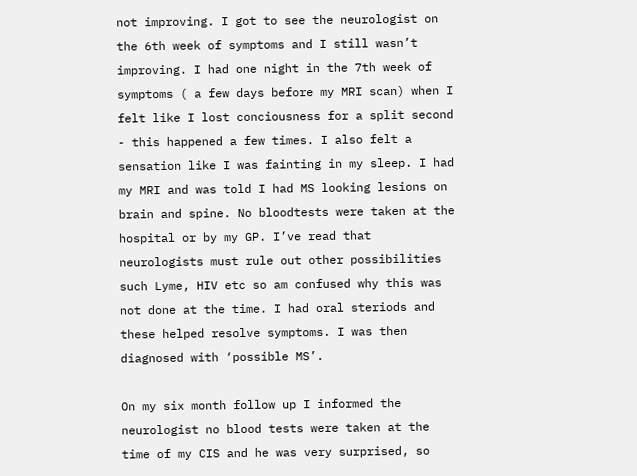not improving. I got to see the neurologist on the 6th week of symptoms and I still wasn’t improving. I had one night in the 7th week of symptoms ( a few days before my MRI scan) when I felt like I lost conciousness for a split second - this happened a few times. I also felt a sensation like I was fainting in my sleep. I had my MRI and was told I had MS looking lesions on brain and spine. No bloodtests were taken at the hospital or by my GP. I’ve read that neurologists must rule out other possibilities such Lyme, HIV etc so am confused why this was not done at the time. I had oral steriods and these helped resolve symptoms. I was then diagnosed with ‘possible MS’.

On my six month follow up I informed the neurologist no blood tests were taken at the time of my CIS and he was very surprised, so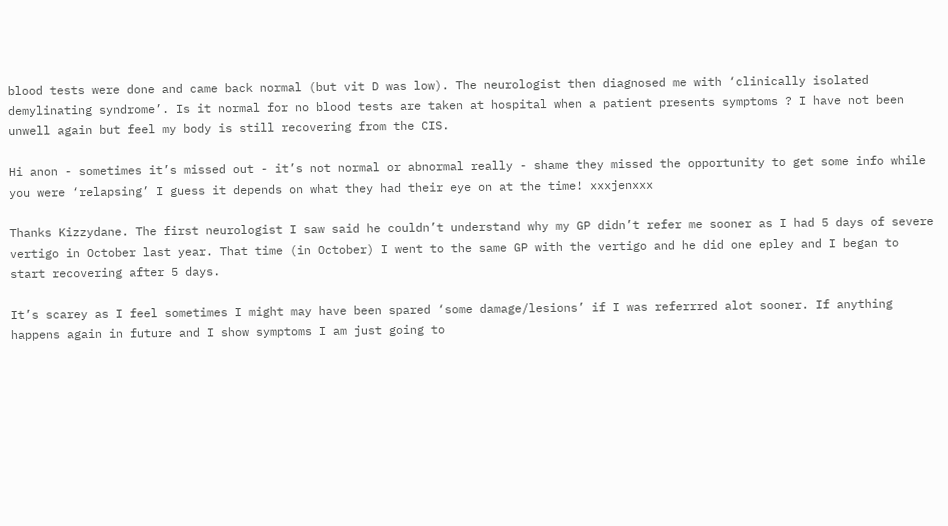blood tests were done and came back normal (but vit D was low). The neurologist then diagnosed me with ‘clinically isolated demylinating syndrome’. Is it normal for no blood tests are taken at hospital when a patient presents symptoms ? I have not been unwell again but feel my body is still recovering from the CIS.

Hi anon - sometimes it’s missed out - it’s not normal or abnormal really - shame they missed the opportunity to get some info while you were ‘relapsing’ I guess it depends on what they had their eye on at the time! xxxjenxxx

Thanks Kizzydane. The first neurologist I saw said he couldn’t understand why my GP didn’t refer me sooner as I had 5 days of severe vertigo in October last year. That time (in October) I went to the same GP with the vertigo and he did one epley and I began to start recovering after 5 days.

It’s scarey as I feel sometimes I might may have been spared ‘some damage/lesions’ if I was referrred alot sooner. If anything happens again in future and I show symptoms I am just going to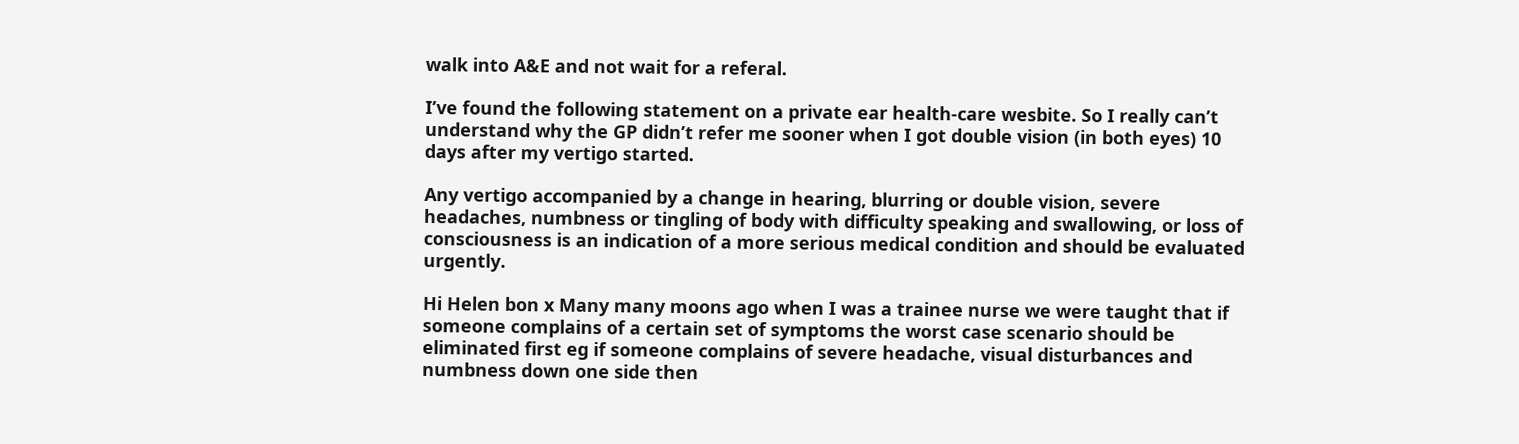walk into A&E and not wait for a referal.

I’ve found the following statement on a private ear health-care wesbite. So I really can’t understand why the GP didn’t refer me sooner when I got double vision (in both eyes) 10 days after my vertigo started.

Any vertigo accompanied by a change in hearing, blurring or double vision, severe headaches, numbness or tingling of body with difficulty speaking and swallowing, or loss of consciousness is an indication of a more serious medical condition and should be evaluated urgently.

Hi Helen bon x Many many moons ago when I was a trainee nurse we were taught that if someone complains of a certain set of symptoms the worst case scenario should be eliminated first eg if someone complains of severe headache, visual disturbances and numbness down one side then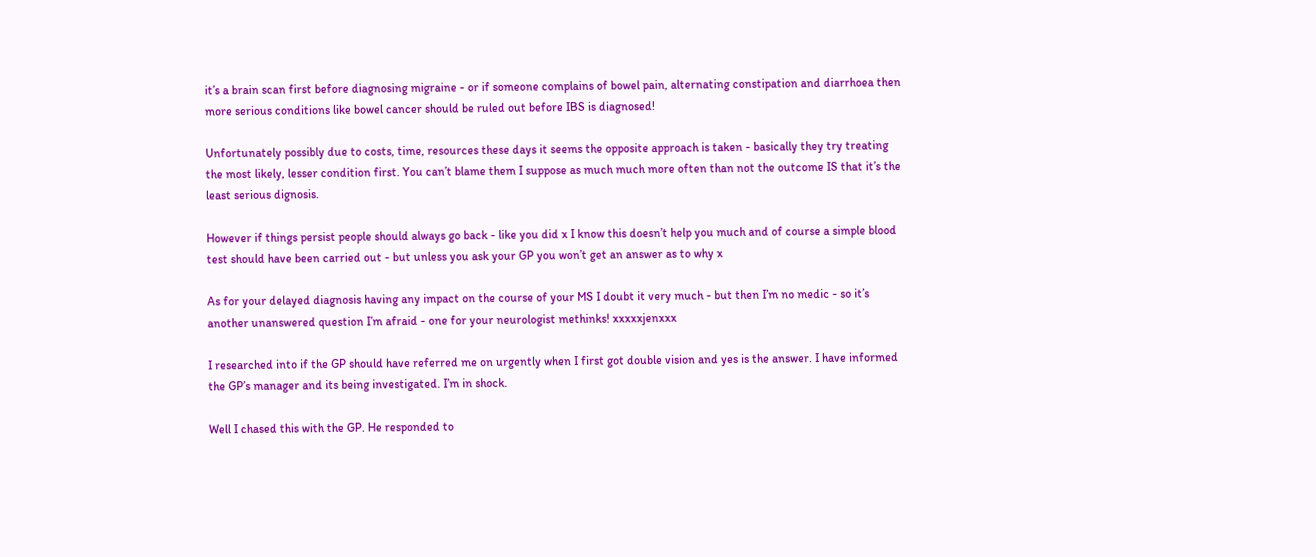it’s a brain scan first before diagnosing migraine - or if someone complains of bowel pain, alternating constipation and diarrhoea then more serious conditions like bowel cancer should be ruled out before IBS is diagnosed!

Unfortunately possibly due to costs, time, resources these days it seems the opposite approach is taken - basically they try treating the most likely, lesser condition first. You can’t blame them I suppose as much much more often than not the outcome IS that it’s the least serious dignosis.

However if things persist people should always go back - like you did x I know this doesn’t help you much and of course a simple blood test should have been carried out - but unless you ask your GP you won’t get an answer as to why x

As for your delayed diagnosis having any impact on the course of your MS I doubt it very much - but then I’m no medic - so it’s another unanswered question I’m afraid - one for your neurologist methinks! xxxxxjenxxx

I researched into if the GP should have referred me on urgently when I first got double vision and yes is the answer. I have informed the GP’s manager and its being investigated. I’m in shock.

Well I chased this with the GP. He responded to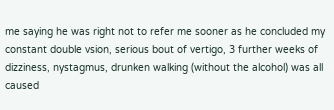me saying he was right not to refer me sooner as he concluded my constant double vsion, serious bout of vertigo, 3 further weeks of dizziness, nystagmus, drunken walking (without the alcohol) was all caused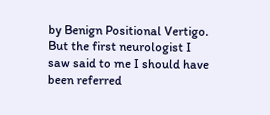by Benign Positional Vertigo. But the first neurologist I saw said to me I should have been referred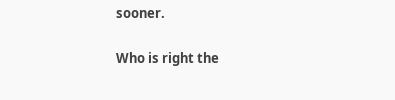sooner.

Who is right the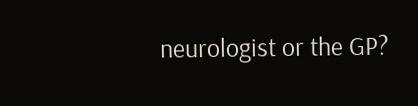neurologist or the GP?